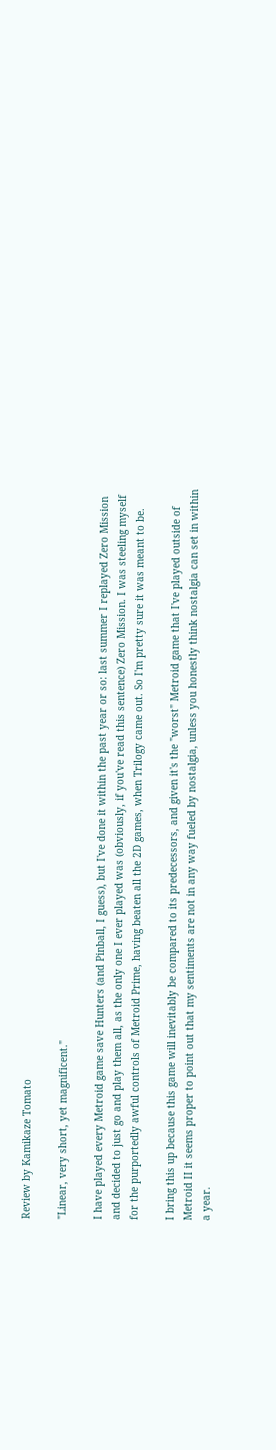Review by Kamikaze Tomato

"Linear, very short, yet magnificent."

I have played every Metroid game save Hunters (and Pinball, I guess), but I've done it within the past year or so: last summer I replayed Zero Mission and decided to just go and play them all, as the only one I ever played was (obviously, if you've read this sentence) Zero Mission. I was steeling myself for the purportedly awful controls of Metroid Prime, having beaten all the 2D games, when Trilogy came out. So I'm pretty sure it was meant to be.

I bring this up because this game will inevitably be compared to its predecessors, and given it's the "worst" Metroid game that I've played outside of Metroid II it seems proper to point out that my sentiments are not in any way fueled by nostalgia, unless you honestly think nostalgia can set in within a year.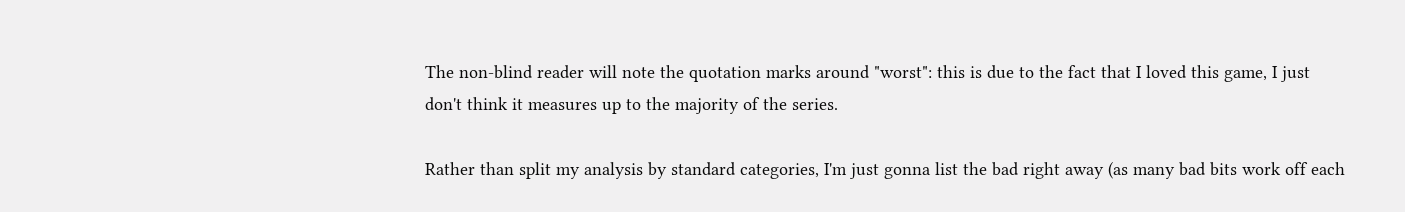The non-blind reader will note the quotation marks around "worst": this is due to the fact that I loved this game, I just don't think it measures up to the majority of the series.

Rather than split my analysis by standard categories, I'm just gonna list the bad right away (as many bad bits work off each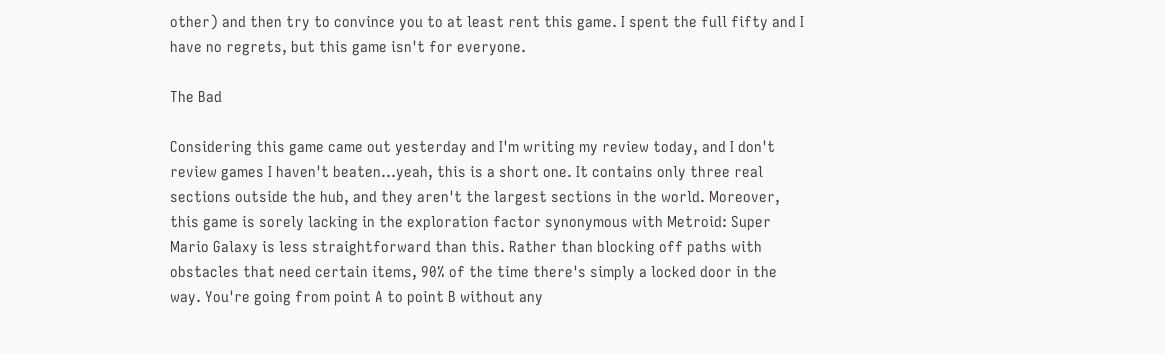other) and then try to convince you to at least rent this game. I spent the full fifty and I have no regrets, but this game isn't for everyone.

The Bad

Considering this game came out yesterday and I'm writing my review today, and I don't review games I haven't beaten...yeah, this is a short one. It contains only three real sections outside the hub, and they aren't the largest sections in the world. Moreover, this game is sorely lacking in the exploration factor synonymous with Metroid: Super Mario Galaxy is less straightforward than this. Rather than blocking off paths with obstacles that need certain items, 90% of the time there's simply a locked door in the way. You're going from point A to point B without any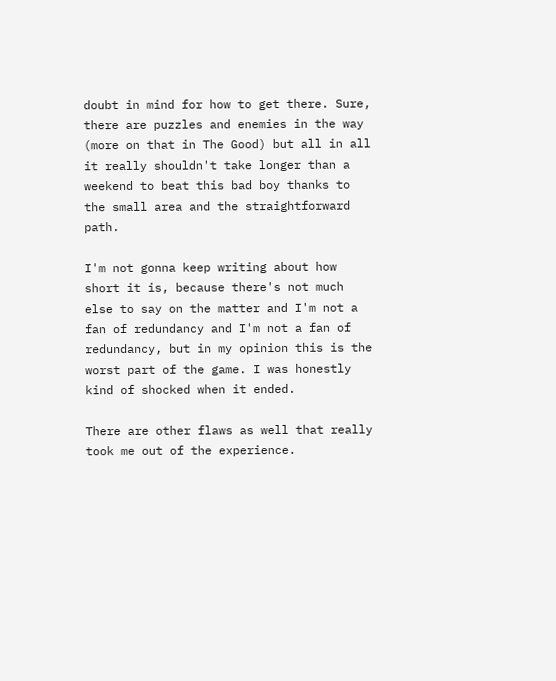doubt in mind for how to get there. Sure, there are puzzles and enemies in the way (more on that in The Good) but all in all it really shouldn't take longer than a weekend to beat this bad boy thanks to the small area and the straightforward path.

I'm not gonna keep writing about how short it is, because there's not much else to say on the matter and I'm not a fan of redundancy and I'm not a fan of redundancy, but in my opinion this is the worst part of the game. I was honestly kind of shocked when it ended.

There are other flaws as well that really took me out of the experience.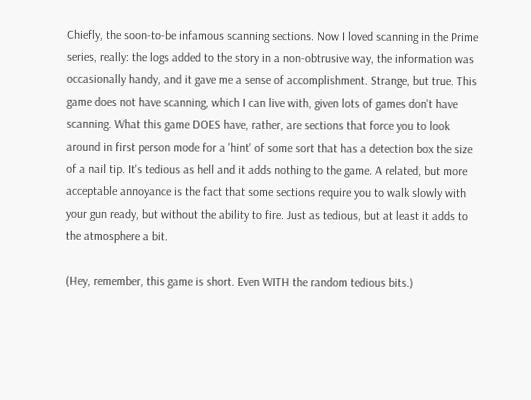Chiefly, the soon-to-be infamous scanning sections. Now I loved scanning in the Prime series, really: the logs added to the story in a non-obtrusive way, the information was occasionally handy, and it gave me a sense of accomplishment. Strange, but true. This game does not have scanning, which I can live with, given lots of games don't have scanning. What this game DOES have, rather, are sections that force you to look around in first person mode for a 'hint' of some sort that has a detection box the size of a nail tip. It's tedious as hell and it adds nothing to the game. A related, but more acceptable annoyance is the fact that some sections require you to walk slowly with your gun ready, but without the ability to fire. Just as tedious, but at least it adds to the atmosphere a bit.

(Hey, remember, this game is short. Even WITH the random tedious bits.)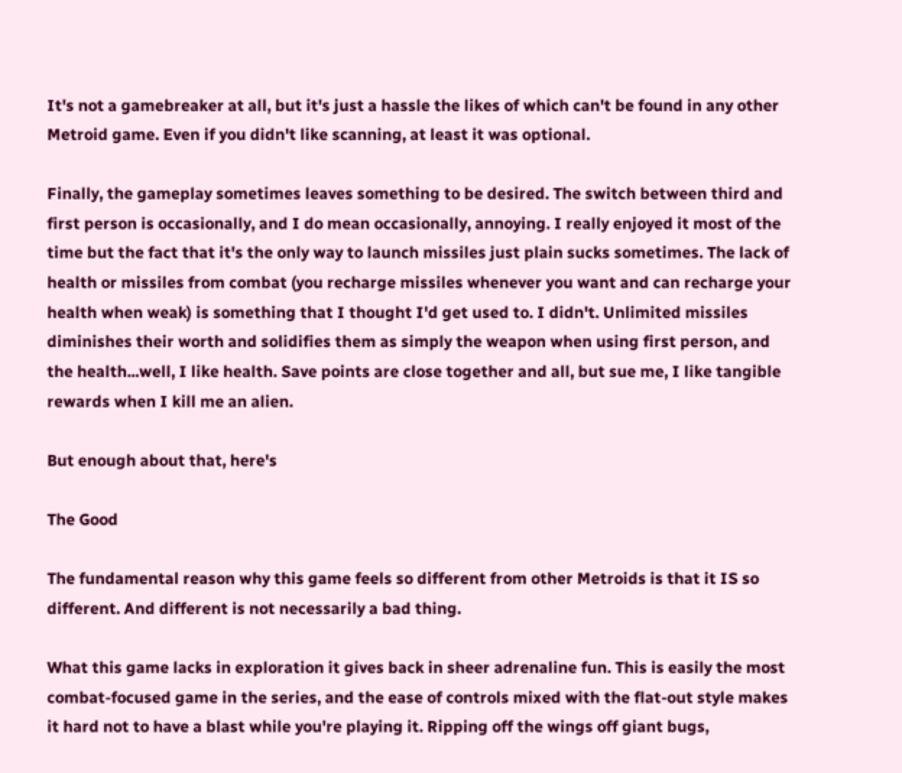It's not a gamebreaker at all, but it's just a hassle the likes of which can't be found in any other Metroid game. Even if you didn't like scanning, at least it was optional.

Finally, the gameplay sometimes leaves something to be desired. The switch between third and first person is occasionally, and I do mean occasionally, annoying. I really enjoyed it most of the time but the fact that it's the only way to launch missiles just plain sucks sometimes. The lack of health or missiles from combat (you recharge missiles whenever you want and can recharge your health when weak) is something that I thought I'd get used to. I didn't. Unlimited missiles diminishes their worth and solidifies them as simply the weapon when using first person, and the health...well, I like health. Save points are close together and all, but sue me, I like tangible rewards when I kill me an alien.

But enough about that, here's

The Good

The fundamental reason why this game feels so different from other Metroids is that it IS so different. And different is not necessarily a bad thing.

What this game lacks in exploration it gives back in sheer adrenaline fun. This is easily the most combat-focused game in the series, and the ease of controls mixed with the flat-out style makes it hard not to have a blast while you're playing it. Ripping off the wings off giant bugs,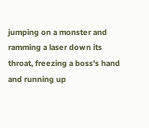jumping on a monster and ramming a laser down its throat, freezing a boss's hand and running up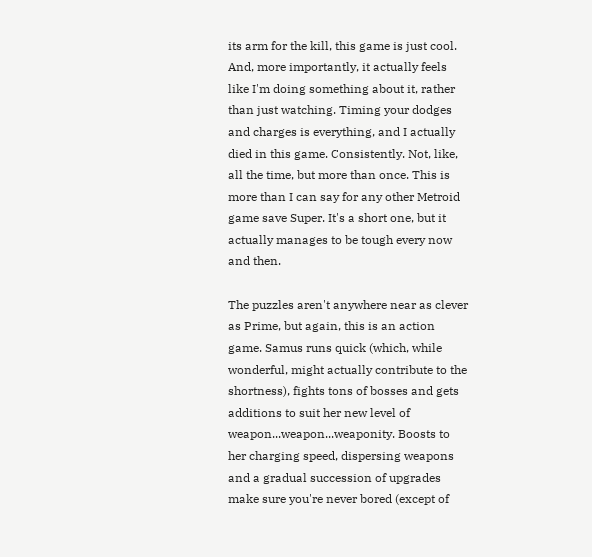its arm for the kill, this game is just cool. And, more importantly, it actually feels like I'm doing something about it, rather than just watching. Timing your dodges and charges is everything, and I actually died in this game. Consistently. Not, like, all the time, but more than once. This is more than I can say for any other Metroid game save Super. It's a short one, but it actually manages to be tough every now and then.

The puzzles aren't anywhere near as clever as Prime, but again, this is an action game. Samus runs quick (which, while wonderful, might actually contribute to the shortness), fights tons of bosses and gets additions to suit her new level of weapon...weapon...weaponity. Boosts to her charging speed, dispersing weapons and a gradual succession of upgrades make sure you're never bored (except of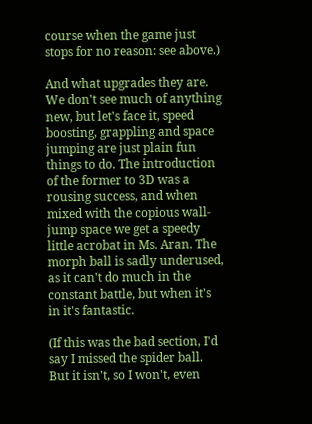course when the game just stops for no reason: see above.)

And what upgrades they are. We don't see much of anything new, but let's face it, speed boosting, grappling and space jumping are just plain fun things to do. The introduction of the former to 3D was a rousing success, and when mixed with the copious wall-jump space we get a speedy little acrobat in Ms. Aran. The morph ball is sadly underused, as it can't do much in the constant battle, but when it's in it's fantastic.

(If this was the bad section, I'd say I missed the spider ball. But it isn't, so I won't, even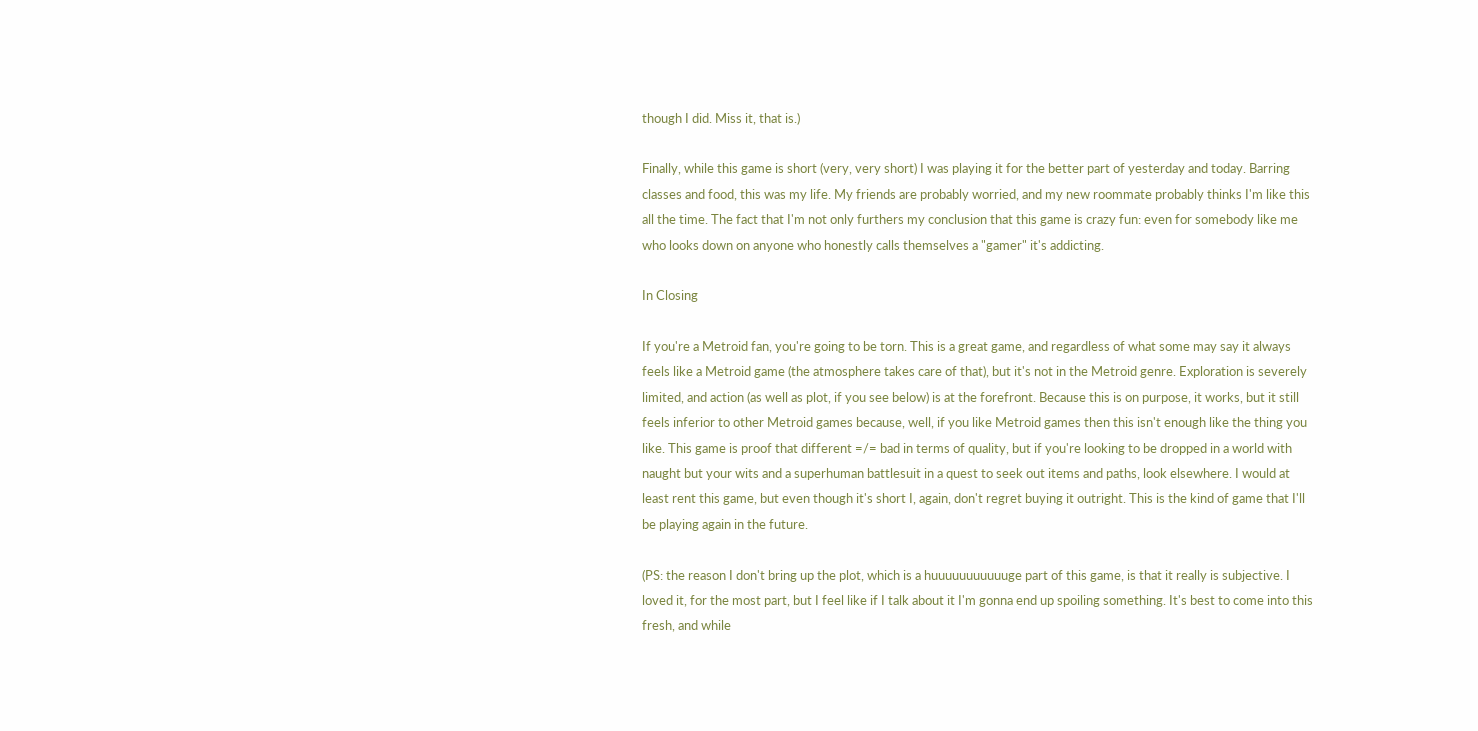though I did. Miss it, that is.)

Finally, while this game is short (very, very short) I was playing it for the better part of yesterday and today. Barring classes and food, this was my life. My friends are probably worried, and my new roommate probably thinks I'm like this all the time. The fact that I'm not only furthers my conclusion that this game is crazy fun: even for somebody like me who looks down on anyone who honestly calls themselves a "gamer" it's addicting.

In Closing

If you're a Metroid fan, you're going to be torn. This is a great game, and regardless of what some may say it always feels like a Metroid game (the atmosphere takes care of that), but it's not in the Metroid genre. Exploration is severely limited, and action (as well as plot, if you see below) is at the forefront. Because this is on purpose, it works, but it still feels inferior to other Metroid games because, well, if you like Metroid games then this isn't enough like the thing you like. This game is proof that different =/= bad in terms of quality, but if you're looking to be dropped in a world with naught but your wits and a superhuman battlesuit in a quest to seek out items and paths, look elsewhere. I would at least rent this game, but even though it's short I, again, don't regret buying it outright. This is the kind of game that I'll be playing again in the future.

(PS: the reason I don't bring up the plot, which is a huuuuuuuuuuuge part of this game, is that it really is subjective. I loved it, for the most part, but I feel like if I talk about it I'm gonna end up spoiling something. It's best to come into this fresh, and while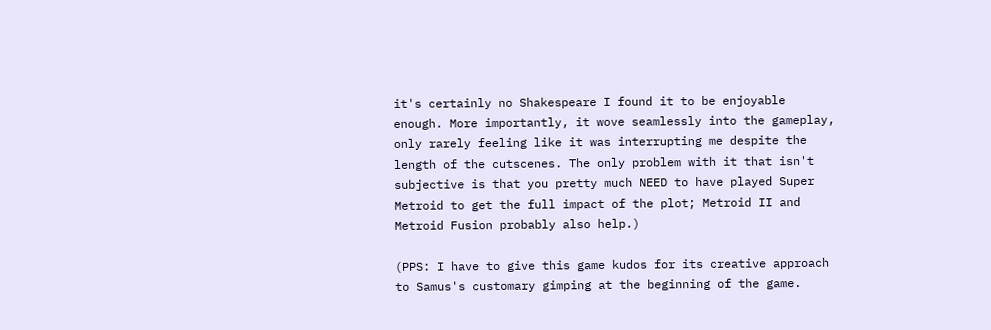it's certainly no Shakespeare I found it to be enjoyable enough. More importantly, it wove seamlessly into the gameplay, only rarely feeling like it was interrupting me despite the length of the cutscenes. The only problem with it that isn't subjective is that you pretty much NEED to have played Super Metroid to get the full impact of the plot; Metroid II and Metroid Fusion probably also help.)

(PPS: I have to give this game kudos for its creative approach to Samus's customary gimping at the beginning of the game.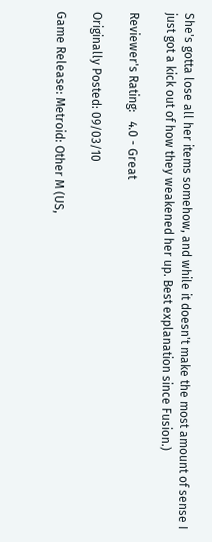She's gotta lose all her items somehow, and while it doesn't make the most amount of sense I just got a kick out of how they weakened her up. Best explanation since Fusion.)

Reviewer's Rating:   4.0 - Great

Originally Posted: 09/03/10

Game Release: Metroid: Other M (US,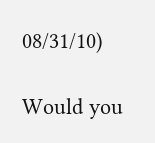08/31/10)

Would you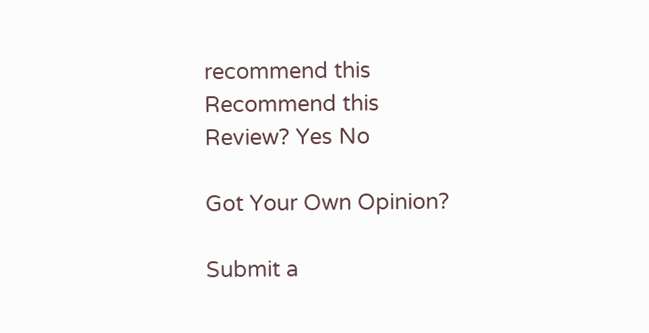recommend this
Recommend this
Review? Yes No

Got Your Own Opinion?

Submit a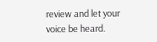review and let your voice be heard.